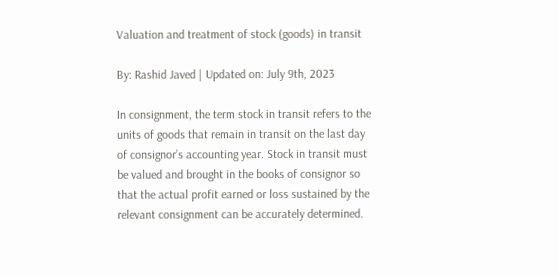Valuation and treatment of stock (goods) in transit

By: Rashid Javed | Updated on: July 9th, 2023

In consignment, the term stock in transit refers to the units of goods that remain in transit on the last day of consignor’s accounting year. Stock in transit must be valued and brought in the books of consignor so that the actual profit earned or loss sustained by the relevant consignment can be accurately determined.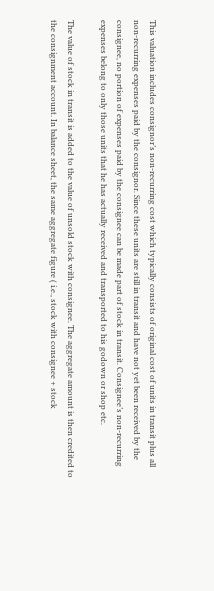This valuation includes consignor’s non-recurring cost which typically consists of original cost of units in transit plus all non-recurring expenses paid by the consignor. Since these units are still in transit and have not yet been received by the consignee, no portion of expenses paid by the consignee can be made part of stock in transit. Consignee’s non-recurring expenses belong to only those units that he has actually received and transported to his godown or shop etc.

The value of stock in transit is added to the value of unsold stock with consignee. The aggregate amount is then credited to the consignment account. In balance sheet, the same aggregate figure ( i.e., stock with consignee + stock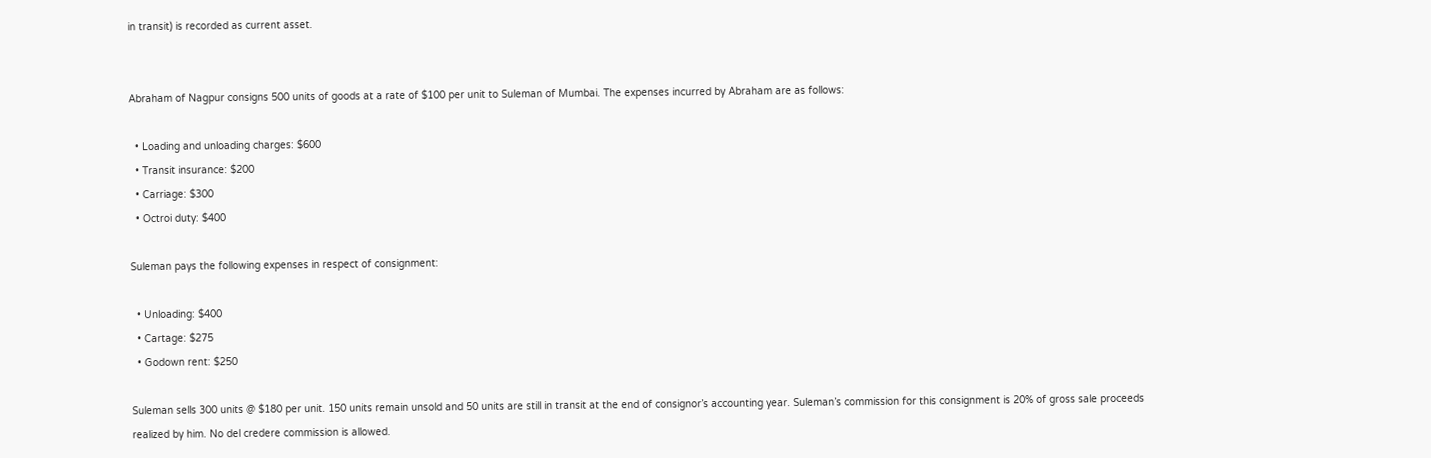in transit) is recorded as current asset.


Abraham of Nagpur consigns 500 units of goods at a rate of $100 per unit to Suleman of Mumbai. The expenses incurred by Abraham are as follows:

  • Loading and unloading charges: $600
  • Transit insurance: $200
  • Carriage: $300
  • Octroi duty: $400

Suleman pays the following expenses in respect of consignment:

  • Unloading: $400
  • Cartage: $275
  • Godown rent: $250

Suleman sells 300 units @ $180 per unit. 150 units remain unsold and 50 units are still in transit at the end of consignor’s accounting year. Suleman’s commission for this consignment is 20% of gross sale proceeds realized by him. No del credere commission is allowed.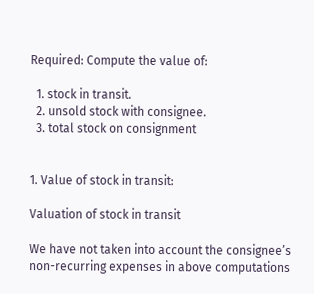Required: Compute the value of:

  1. stock in transit.
  2. unsold stock with consignee.
  3. total stock on consignment


1. Value of stock in transit:

Valuation of stock in transit

We have not taken into account the consignee’s non-recurring expenses in above computations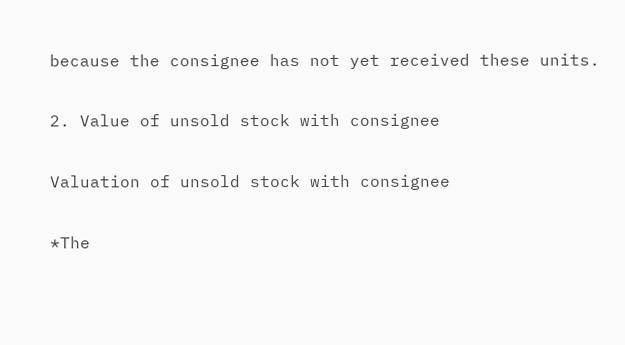because the consignee has not yet received these units.

2. Value of unsold stock with consignee

Valuation of unsold stock with consignee

*The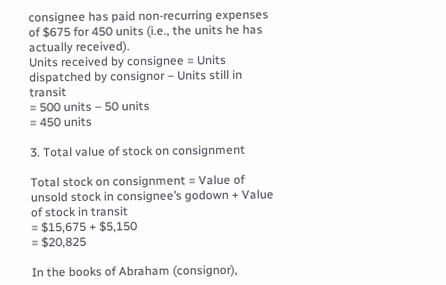consignee has paid non-recurring expenses of $675 for 450 units (i.e., the units he has actually received).
Units received by consignee = Units dispatched by consignor – Units still in transit
= 500 units – 50 units
= 450 units

3. Total value of stock on consignment

Total stock on consignment = Value of unsold stock in consignee’s godown + Value of stock in transit
= $15,675 + $5,150
= $20,825

In the books of Abraham (consignor),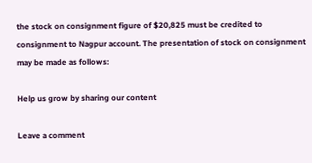the stock on consignment figure of $20,825 must be credited to consignment to Nagpur account. The presentation of stock on consignment may be made as follows:

Help us grow by sharing our content

Leave a comment